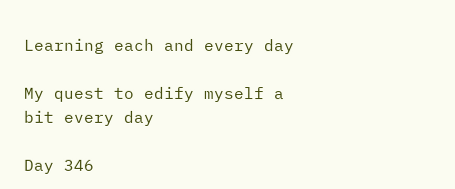Learning each and every day

My quest to edify myself a bit every day

Day 346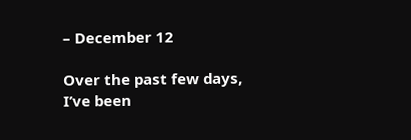– December 12

Over the past few days, I’ve been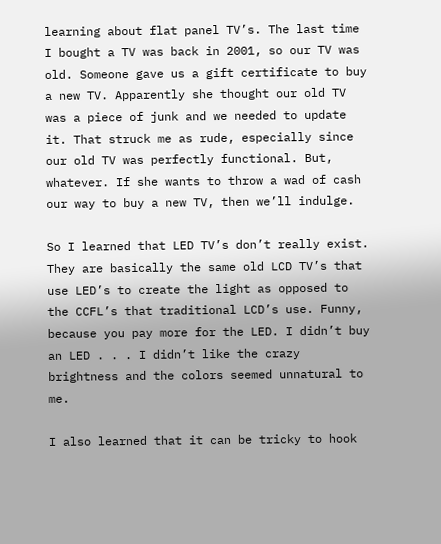learning about flat panel TV’s. The last time I bought a TV was back in 2001, so our TV was old. Someone gave us a gift certificate to buy a new TV. Apparently she thought our old TV was a piece of junk and we needed to update it. That struck me as rude, especially since our old TV was perfectly functional. But, whatever. If she wants to throw a wad of cash our way to buy a new TV, then we’ll indulge.

So I learned that LED TV’s don’t really exist. They are basically the same old LCD TV’s that use LED’s to create the light as opposed to the CCFL’s that traditional LCD’s use. Funny, because you pay more for the LED. I didn’t buy an LED . . . I didn’t like the crazy brightness and the colors seemed unnatural to me.

I also learned that it can be tricky to hook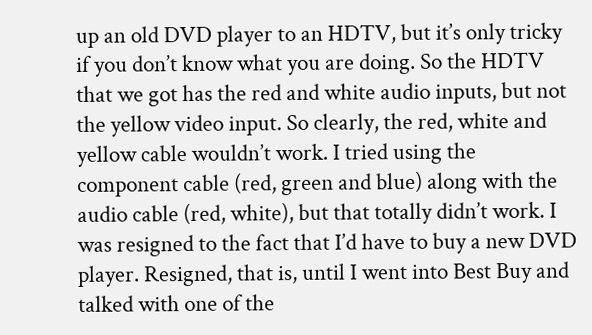up an old DVD player to an HDTV, but it’s only tricky if you don’t know what you are doing. So the HDTV that we got has the red and white audio inputs, but not the yellow video input. So clearly, the red, white and yellow cable wouldn’t work. I tried using the component cable (red, green and blue) along with the audio cable (red, white), but that totally didn’t work. I was resigned to the fact that I’d have to buy a new DVD player. Resigned, that is, until I went into Best Buy and talked with one of the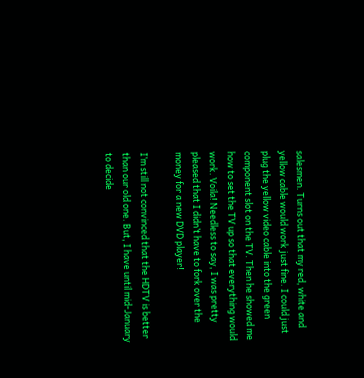salesmen. Turns out that my red, white and yellow cable would work just fine. I could just plug the yellow video cable into the green component slot on the TV. Then he showed me how to set the TV up so that everything would work. Voila! Needless to say, I was pretty pleased that I didn’t have to fork over the money for a new DVD player!

I’m still not convinced that the HDTV is better than our old one. But, I have until mid-January to decide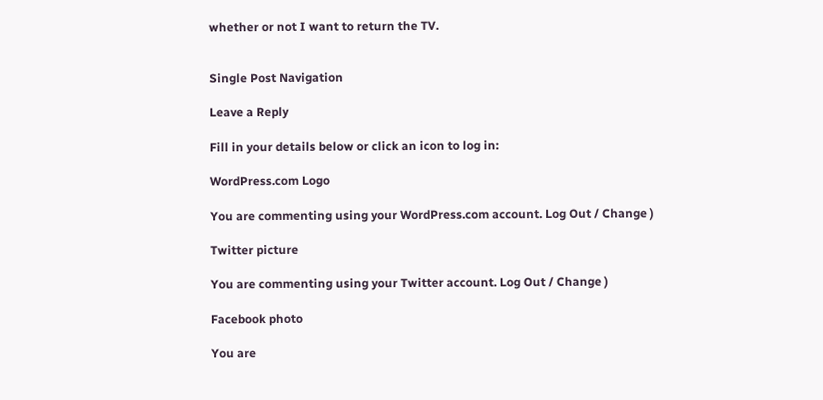whether or not I want to return the TV.


Single Post Navigation

Leave a Reply

Fill in your details below or click an icon to log in:

WordPress.com Logo

You are commenting using your WordPress.com account. Log Out / Change )

Twitter picture

You are commenting using your Twitter account. Log Out / Change )

Facebook photo

You are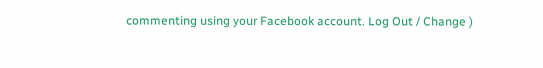commenting using your Facebook account. Log Out / Change )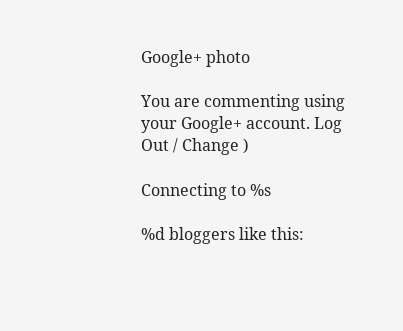Google+ photo

You are commenting using your Google+ account. Log Out / Change )

Connecting to %s

%d bloggers like this: